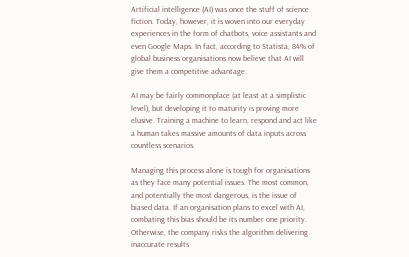Artificial intelligence (AI) was once the stuff of science fiction. Today, however, it is woven into our everyday experiences in the form of chatbots, voice assistants and even Google Maps. In fact, according to Statista, 84% of global business organisations now believe that AI will give them a competitive advantage.

AI may be fairly commonplace (at least at a simplistic level), but developing it to maturity is proving more elusive. Training a machine to learn, respond and act like a human takes massive amounts of data inputs across countless scenarios.

Managing this process alone is tough for organisations as they face many potential issues. The most common, and potentially the most dangerous, is the issue of biased data. If an organisation plans to excel with AI, combating this bias should be its number one priority. Otherwise, the company risks the algorithm delivering inaccurate results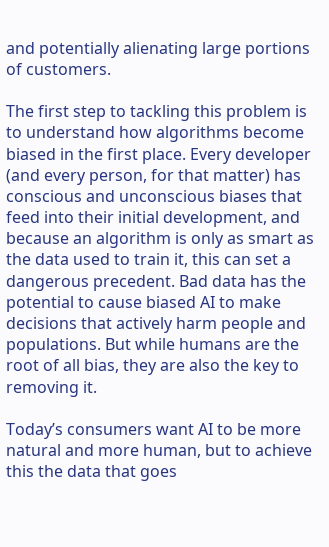and potentially alienating large portions of customers.

The first step to tackling this problem is to understand how algorithms become biased in the first place. Every developer (and every person, for that matter) has conscious and unconscious biases that feed into their initial development, and because an algorithm is only as smart as the data used to train it, this can set a dangerous precedent. Bad data has the potential to cause biased AI to make decisions that actively harm people and populations. But while humans are the root of all bias, they are also the key to removing it.

Today’s consumers want AI to be more natural and more human, but to achieve this the data that goes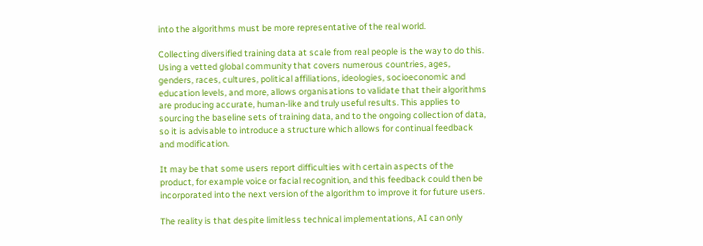into the algorithms must be more representative of the real world.

Collecting diversified training data at scale from real people is the way to do this. Using a vetted global community that covers numerous countries, ages, genders, races, cultures, political affiliations, ideologies, socioeconomic and education levels, and more, allows organisations to validate that their algorithms are producing accurate, human-like and truly useful results. This applies to sourcing the baseline sets of training data, and to the ongoing collection of data, so it is advisable to introduce a structure which allows for continual feedback and modification.

It may be that some users report difficulties with certain aspects of the product, for example voice or facial recognition, and this feedback could then be incorporated into the next version of the algorithm to improve it for future users.

The reality is that despite limitless technical implementations, AI can only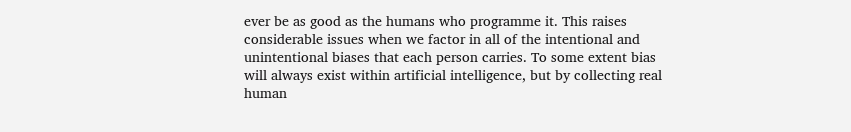ever be as good as the humans who programme it. This raises considerable issues when we factor in all of the intentional and unintentional biases that each person carries. To some extent bias will always exist within artificial intelligence, but by collecting real human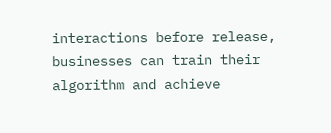interactions before release, businesses can train their algorithm and achieve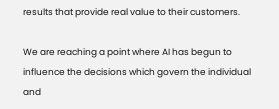results that provide real value to their customers.

We are reaching a point where AI has begun to influence the decisions which govern the individual and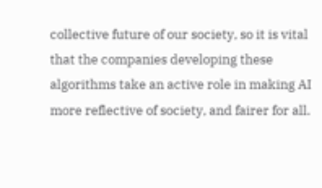collective future of our society, so it is vital that the companies developing these algorithms take an active role in making AI more reflective of society, and fairer for all.